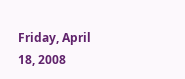Friday, April 18, 2008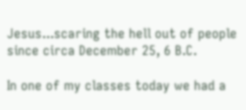Jesus...scaring the hell out of people since circa December 25, 6 B.C.

In one of my classes today we had a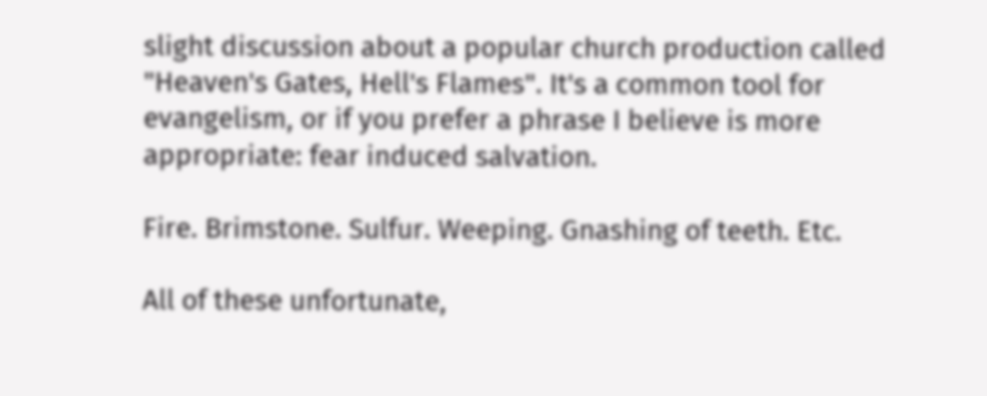slight discussion about a popular church production called "Heaven's Gates, Hell's Flames". It's a common tool for evangelism, or if you prefer a phrase I believe is more appropriate: fear induced salvation.

Fire. Brimstone. Sulfur. Weeping. Gnashing of teeth. Etc.

All of these unfortunate,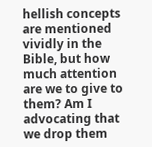hellish concepts are mentioned vividly in the Bible, but how much attention are we to give to them? Am I advocating that we drop them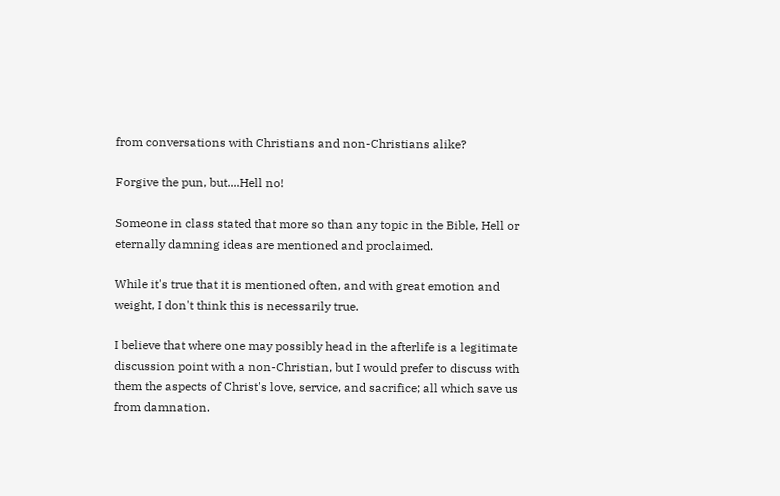from conversations with Christians and non-Christians alike?

Forgive the pun, but....Hell no!

Someone in class stated that more so than any topic in the Bible, Hell or eternally damning ideas are mentioned and proclaimed.

While it's true that it is mentioned often, and with great emotion and weight, I don't think this is necessarily true.

I believe that where one may possibly head in the afterlife is a legitimate discussion point with a non-Christian, but I would prefer to discuss with them the aspects of Christ's love, service, and sacrifice; all which save us from damnation.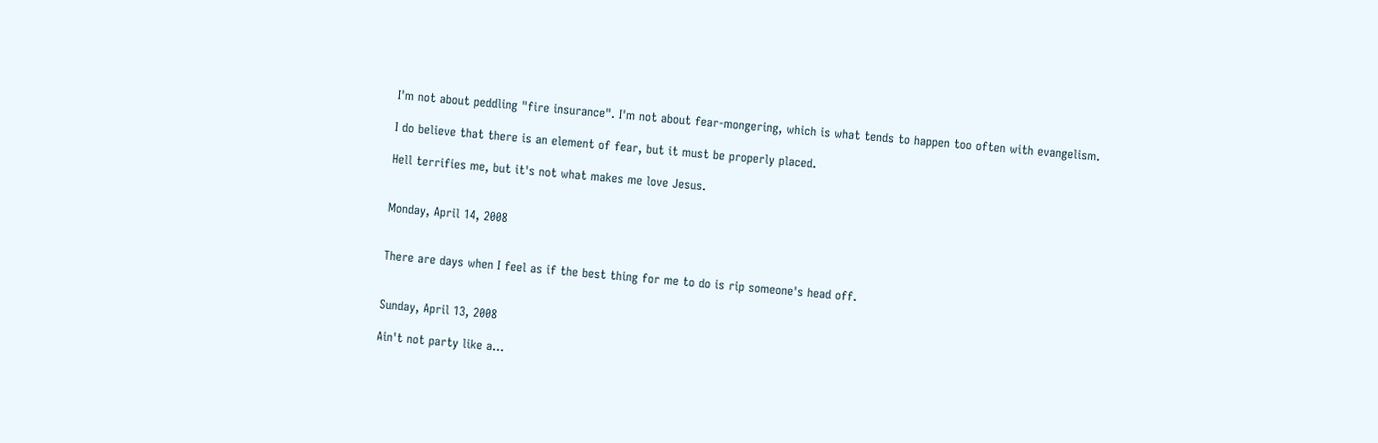I'm not about peddling "fire insurance". I'm not about fear-mongering, which is what tends to happen too often with evangelism.

I do believe that there is an element of fear, but it must be properly placed.

Hell terrifies me, but it's not what makes me love Jesus.


Monday, April 14, 2008


There are days when I feel as if the best thing for me to do is rip someone's head off.


Sunday, April 13, 2008

Ain't not party like a...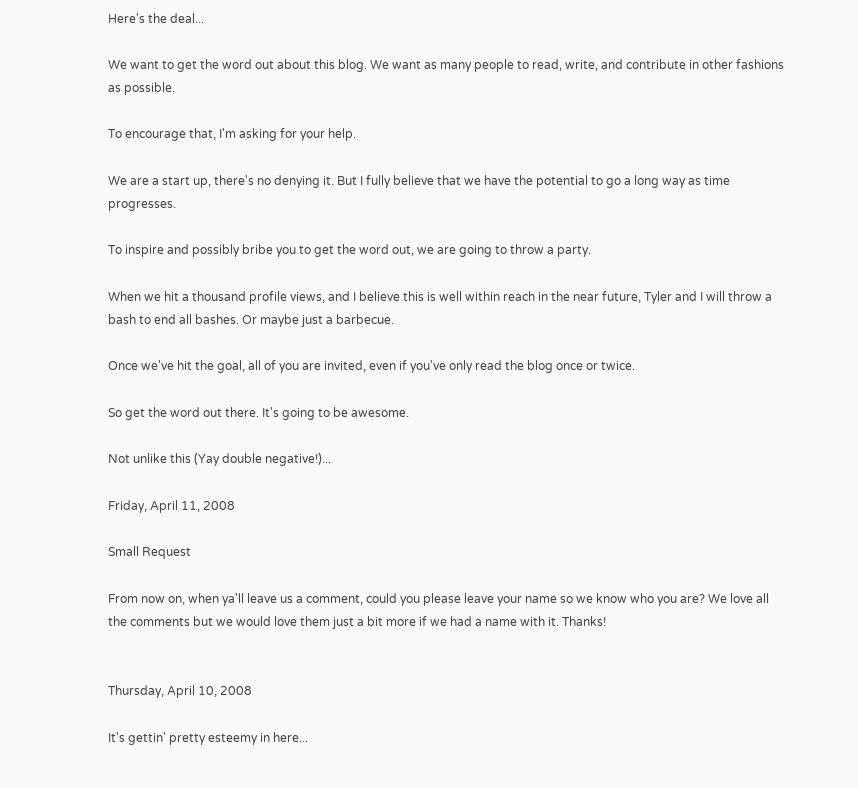Here's the deal...

We want to get the word out about this blog. We want as many people to read, write, and contribute in other fashions as possible.

To encourage that, I'm asking for your help.

We are a start up, there's no denying it. But I fully believe that we have the potential to go a long way as time progresses.

To inspire and possibly bribe you to get the word out, we are going to throw a party.

When we hit a thousand profile views, and I believe this is well within reach in the near future, Tyler and I will throw a bash to end all bashes. Or maybe just a barbecue.

Once we've hit the goal, all of you are invited, even if you've only read the blog once or twice.

So get the word out there. It's going to be awesome.

Not unlike this (Yay double negative!)...

Friday, April 11, 2008

Small Request

From now on, when ya'll leave us a comment, could you please leave your name so we know who you are? We love all the comments but we would love them just a bit more if we had a name with it. Thanks!


Thursday, April 10, 2008

It's gettin' pretty esteemy in here...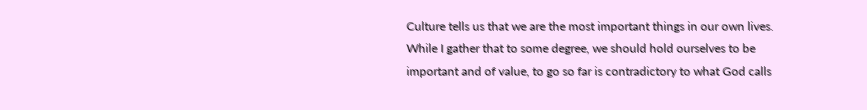Culture tells us that we are the most important things in our own lives. While I gather that to some degree, we should hold ourselves to be important and of value, to go so far is contradictory to what God calls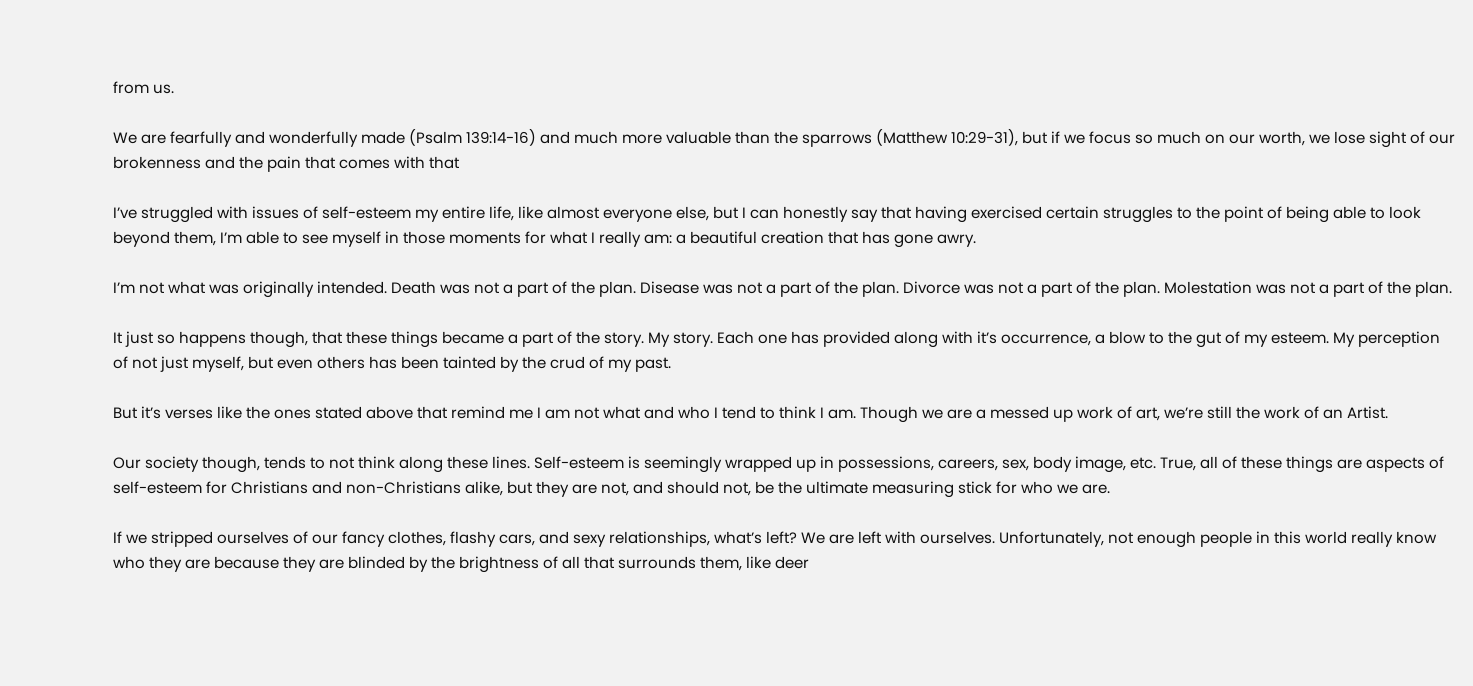from us.

We are fearfully and wonderfully made (Psalm 139:14-16) and much more valuable than the sparrows (Matthew 10:29-31), but if we focus so much on our worth, we lose sight of our brokenness and the pain that comes with that

I’ve struggled with issues of self-esteem my entire life, like almost everyone else, but I can honestly say that having exercised certain struggles to the point of being able to look beyond them, I’m able to see myself in those moments for what I really am: a beautiful creation that has gone awry.

I’m not what was originally intended. Death was not a part of the plan. Disease was not a part of the plan. Divorce was not a part of the plan. Molestation was not a part of the plan.

It just so happens though, that these things became a part of the story. My story. Each one has provided along with it’s occurrence, a blow to the gut of my esteem. My perception of not just myself, but even others has been tainted by the crud of my past.

But it’s verses like the ones stated above that remind me I am not what and who I tend to think I am. Though we are a messed up work of art, we’re still the work of an Artist.

Our society though, tends to not think along these lines. Self-esteem is seemingly wrapped up in possessions, careers, sex, body image, etc. True, all of these things are aspects of self-esteem for Christians and non-Christians alike, but they are not, and should not, be the ultimate measuring stick for who we are.

If we stripped ourselves of our fancy clothes, flashy cars, and sexy relationships, what’s left? We are left with ourselves. Unfortunately, not enough people in this world really know who they are because they are blinded by the brightness of all that surrounds them, like deer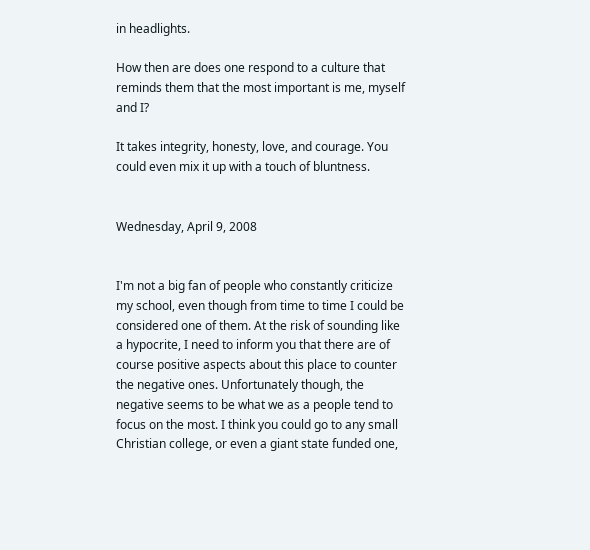in headlights.

How then are does one respond to a culture that reminds them that the most important is me, myself and I?

It takes integrity, honesty, love, and courage. You could even mix it up with a touch of bluntness.


Wednesday, April 9, 2008


I'm not a big fan of people who constantly criticize my school, even though from time to time I could be considered one of them. At the risk of sounding like a hypocrite, I need to inform you that there are of course positive aspects about this place to counter the negative ones. Unfortunately though, the negative seems to be what we as a people tend to focus on the most. I think you could go to any small Christian college, or even a giant state funded one,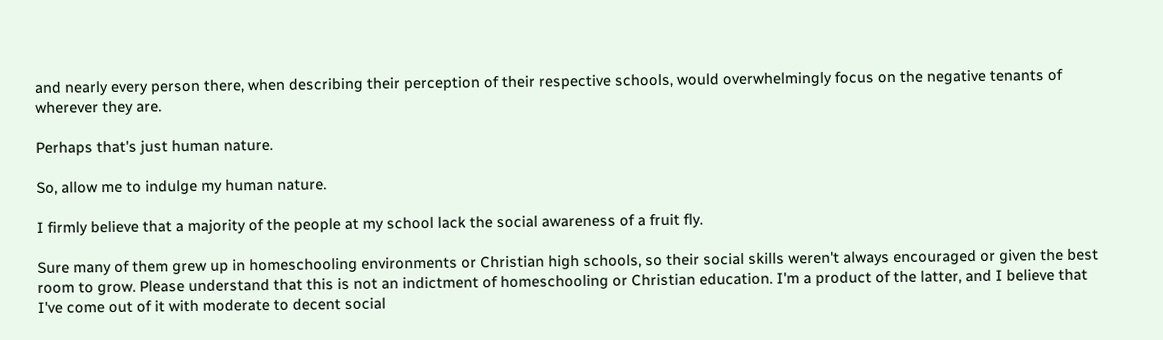and nearly every person there, when describing their perception of their respective schools, would overwhelmingly focus on the negative tenants of wherever they are.

Perhaps that's just human nature.

So, allow me to indulge my human nature.

I firmly believe that a majority of the people at my school lack the social awareness of a fruit fly.

Sure many of them grew up in homeschooling environments or Christian high schools, so their social skills weren't always encouraged or given the best room to grow. Please understand that this is not an indictment of homeschooling or Christian education. I'm a product of the latter, and I believe that I've come out of it with moderate to decent social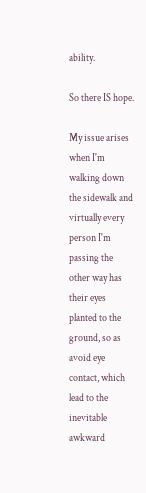ability.

So there IS hope.

My issue arises when I'm walking down the sidewalk and virtually every person I'm passing the other way has their eyes planted to the ground, so as avoid eye contact, which lead to the inevitable awkward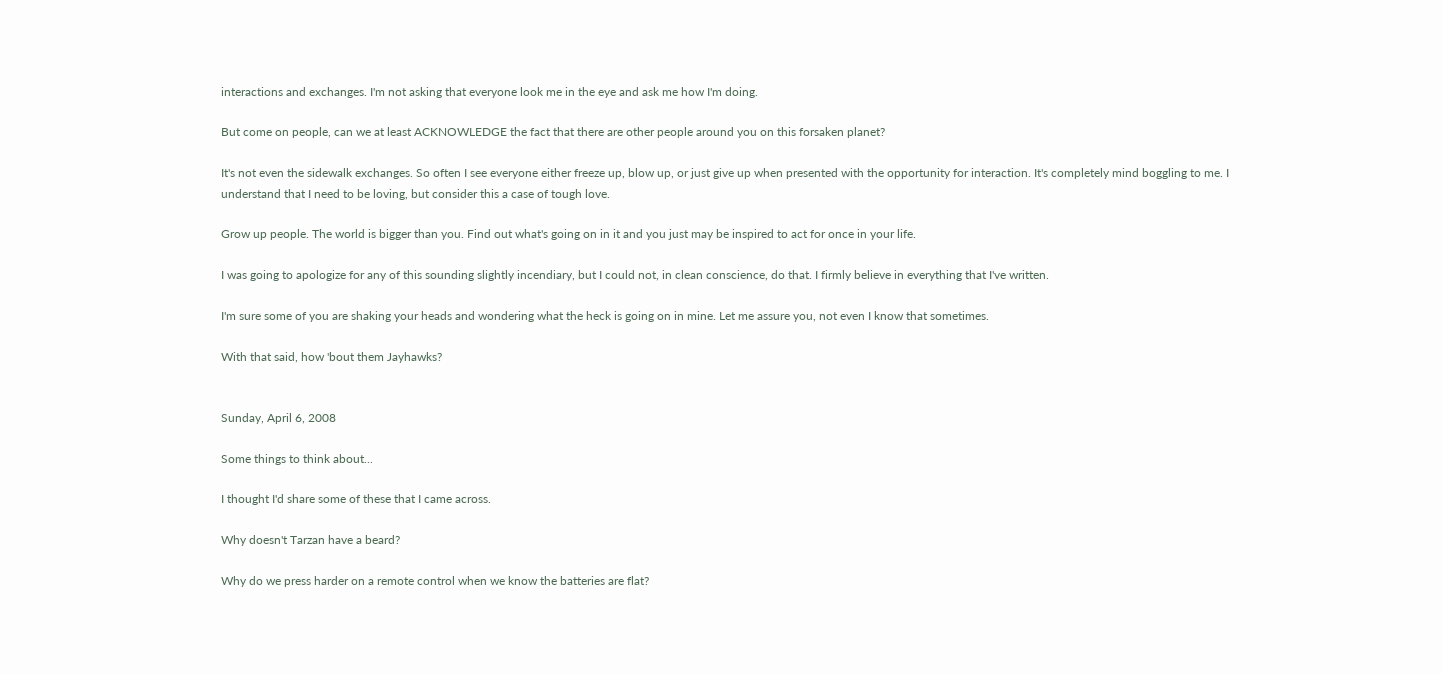interactions and exchanges. I'm not asking that everyone look me in the eye and ask me how I'm doing.

But come on people, can we at least ACKNOWLEDGE the fact that there are other people around you on this forsaken planet?

It's not even the sidewalk exchanges. So often I see everyone either freeze up, blow up, or just give up when presented with the opportunity for interaction. It's completely mind boggling to me. I understand that I need to be loving, but consider this a case of tough love.

Grow up people. The world is bigger than you. Find out what's going on in it and you just may be inspired to act for once in your life.

I was going to apologize for any of this sounding slightly incendiary, but I could not, in clean conscience, do that. I firmly believe in everything that I've written.

I'm sure some of you are shaking your heads and wondering what the heck is going on in mine. Let me assure you, not even I know that sometimes.

With that said, how 'bout them Jayhawks?


Sunday, April 6, 2008

Some things to think about...

I thought I'd share some of these that I came across.

Why doesn't Tarzan have a beard?

Why do we press harder on a remote control when we know the batteries are flat?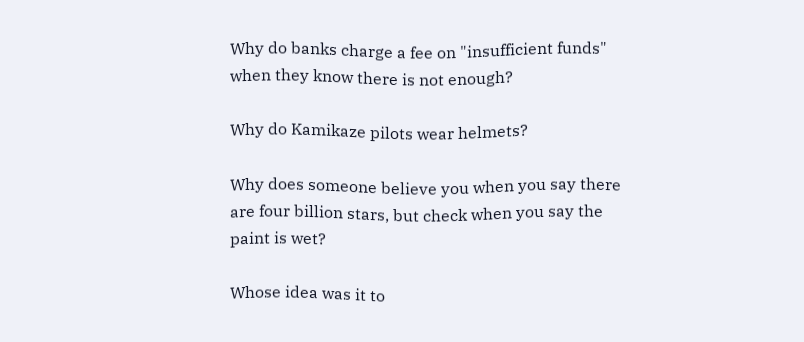Why do banks charge a fee on "insufficient funds" when they know there is not enough?

Why do Kamikaze pilots wear helmets?

Why does someone believe you when you say there are four billion stars, but check when you say the paint is wet?

Whose idea was it to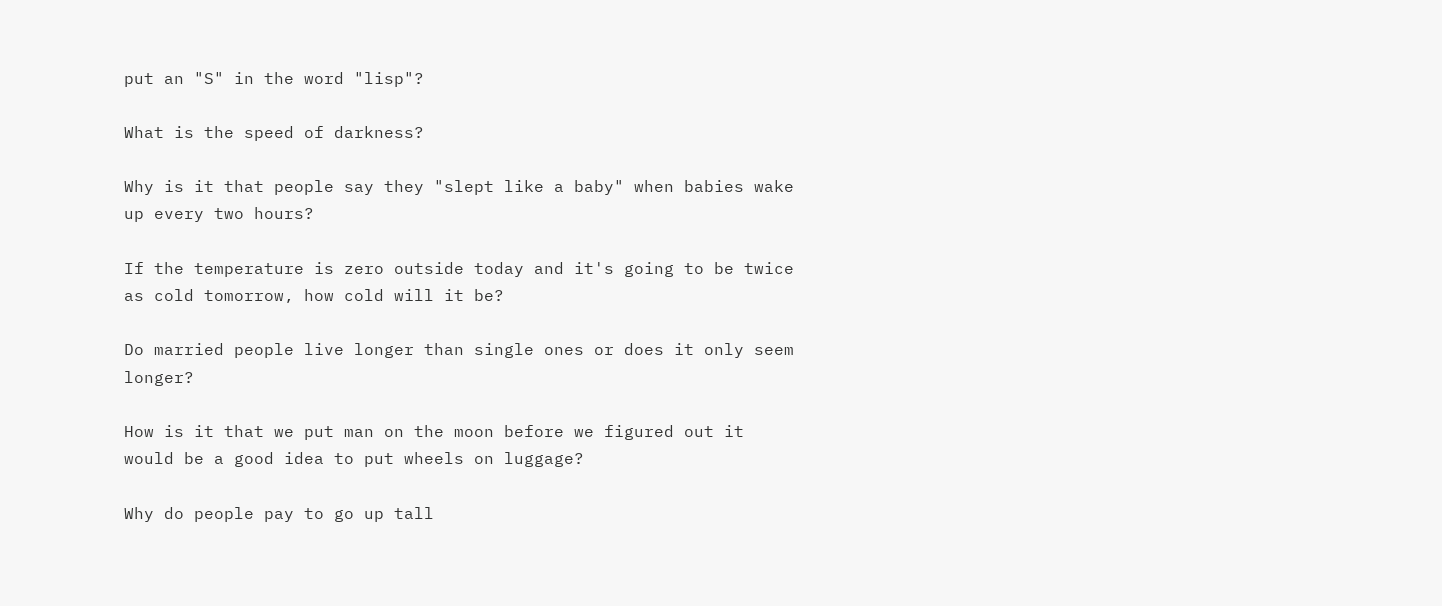put an "S" in the word "lisp"?

What is the speed of darkness?

Why is it that people say they "slept like a baby" when babies wake up every two hours?

If the temperature is zero outside today and it's going to be twice as cold tomorrow, how cold will it be?

Do married people live longer than single ones or does it only seem longer?

How is it that we put man on the moon before we figured out it would be a good idea to put wheels on luggage?

Why do people pay to go up tall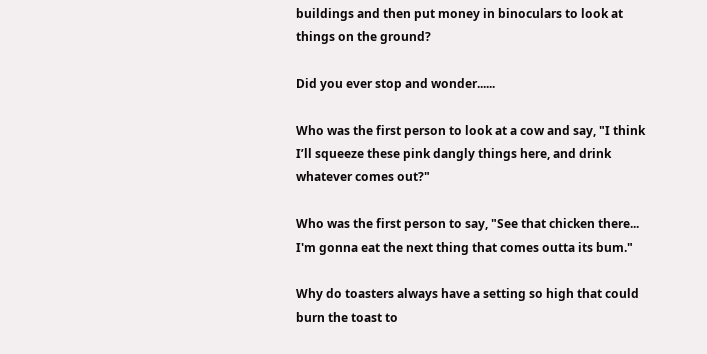buildings and then put money in binoculars to look at things on the ground?

Did you ever stop and wonder......

Who was the first person to look at a cow and say, "I think I’ll squeeze these pink dangly things here, and drink whatever comes out?"

Who was the first person to say, "See that chicken there... I'm gonna eat the next thing that comes outta its bum."

Why do toasters always have a setting so high that could burn the toast to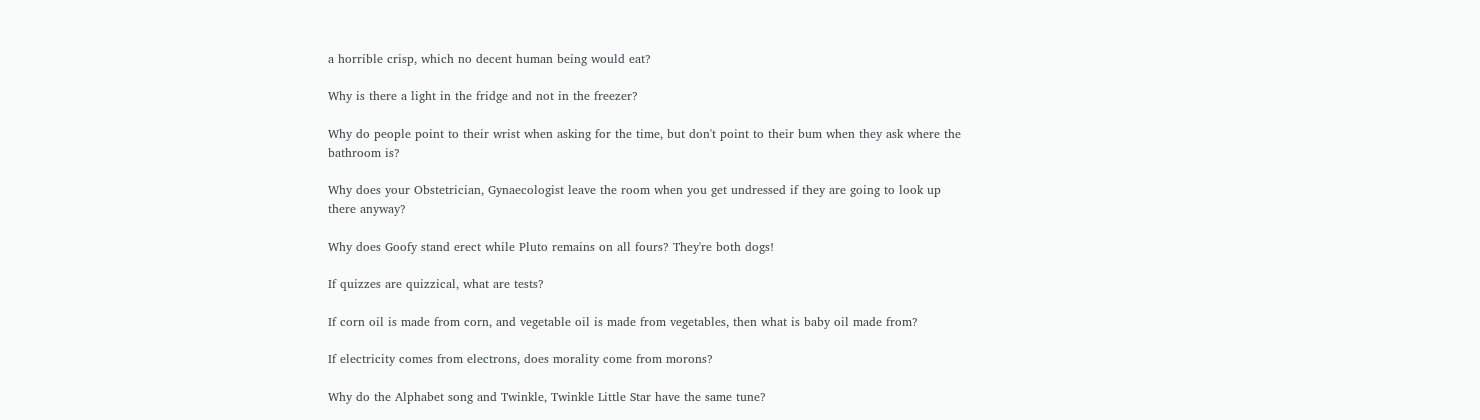a horrible crisp, which no decent human being would eat?

Why is there a light in the fridge and not in the freezer?

Why do people point to their wrist when asking for the time, but don't point to their bum when they ask where the bathroom is?

Why does your Obstetrician, Gynaecologist leave the room when you get undressed if they are going to look up there anyway?

Why does Goofy stand erect while Pluto remains on all fours? They're both dogs!

If quizzes are quizzical, what are tests?

If corn oil is made from corn, and vegetable oil is made from vegetables, then what is baby oil made from?

If electricity comes from electrons, does morality come from morons?

Why do the Alphabet song and Twinkle, Twinkle Little Star have the same tune?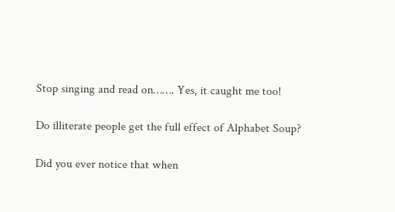Stop singing and read on……. Yes, it caught me too!

Do illiterate people get the full effect of Alphabet Soup?

Did you ever notice that when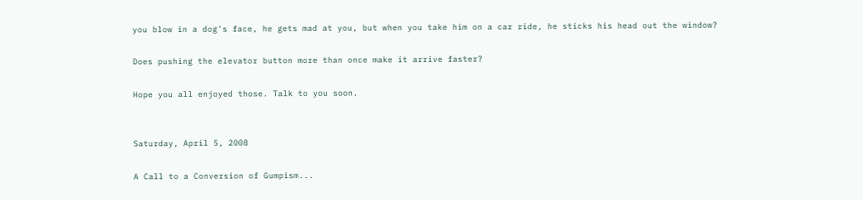you blow in a dog's face, he gets mad at you, but when you take him on a car ride, he sticks his head out the window?

Does pushing the elevator button more than once make it arrive faster?

Hope you all enjoyed those. Talk to you soon.


Saturday, April 5, 2008

A Call to a Conversion of Gumpism...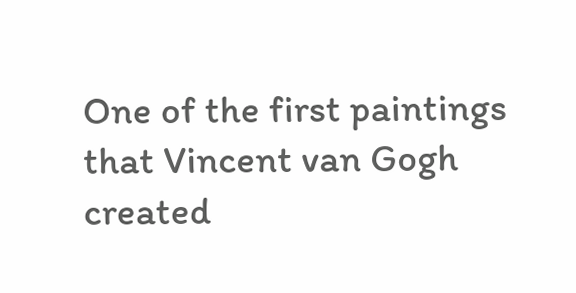One of the first paintings that Vincent van Gogh created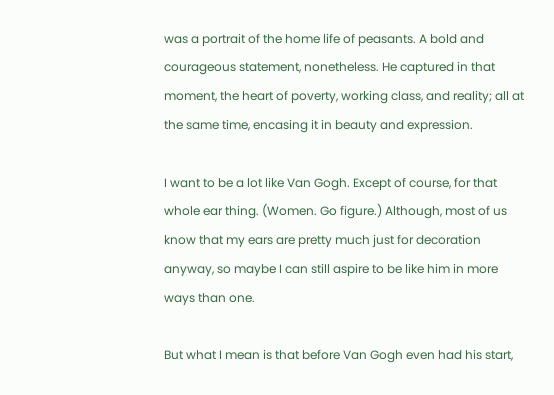was a portrait of the home life of peasants. A bold and courageous statement, nonetheless. He captured in that moment, the heart of poverty, working class, and reality; all at the same time, encasing it in beauty and expression.

I want to be a lot like Van Gogh. Except of course, for that whole ear thing. (Women. Go figure.) Although, most of us know that my ears are pretty much just for decoration anyway, so maybe I can still aspire to be like him in more ways than one.

But what I mean is that before Van Gogh even had his start,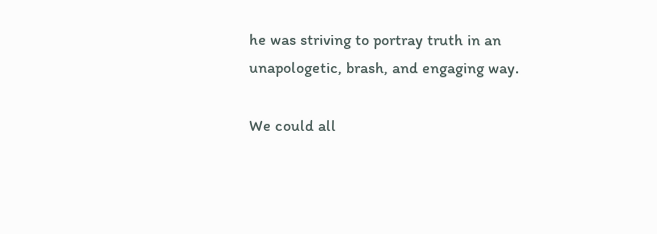he was striving to portray truth in an unapologetic, brash, and engaging way.

We could all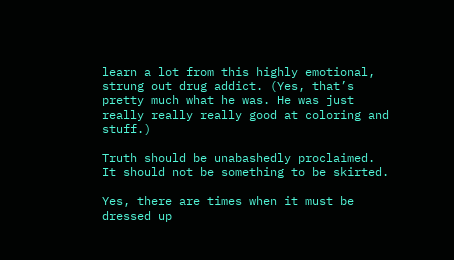learn a lot from this highly emotional, strung out drug addict. (Yes, that’s pretty much what he was. He was just really really really good at coloring and stuff.)

Truth should be unabashedly proclaimed. It should not be something to be skirted.

Yes, there are times when it must be dressed up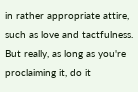in rather appropriate attire, such as love and tactfulness. But really, as long as you're proclaiming it, do it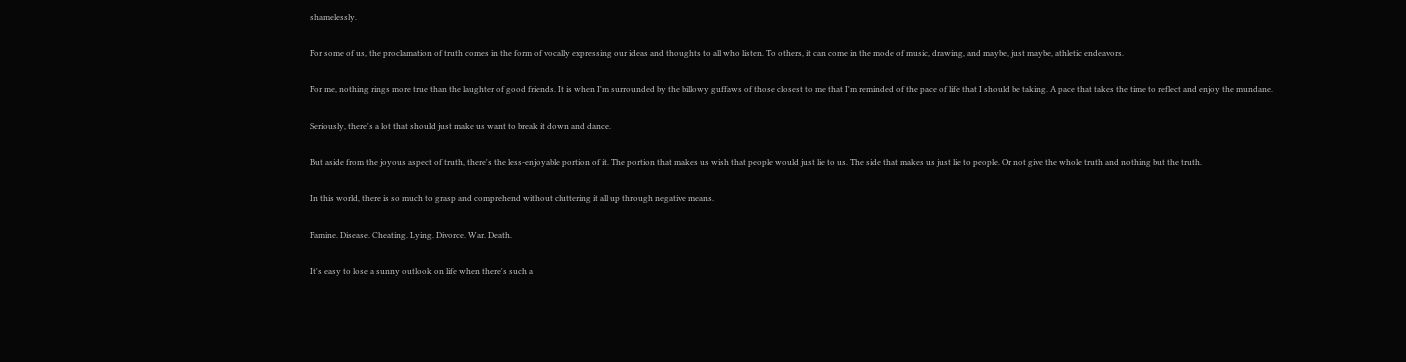shamelessly.

For some of us, the proclamation of truth comes in the form of vocally expressing our ideas and thoughts to all who listen. To others, it can come in the mode of music, drawing, and maybe, just maybe, athletic endeavors.

For me, nothing rings more true than the laughter of good friends. It is when I'm surrounded by the billowy guffaws of those closest to me that I'm reminded of the pace of life that I should be taking. A pace that takes the time to reflect and enjoy the mundane.

Seriously, there's a lot that should just make us want to break it down and dance.

But aside from the joyous aspect of truth, there's the less-enjoyable portion of it. The portion that makes us wish that people would just lie to us. The side that makes us just lie to people. Or not give the whole truth and nothing but the truth.

In this world, there is so much to grasp and comprehend without cluttering it all up through negative means.

Famine. Disease. Cheating. Lying. Divorce. War. Death.

It's easy to lose a sunny outlook on life when there's such a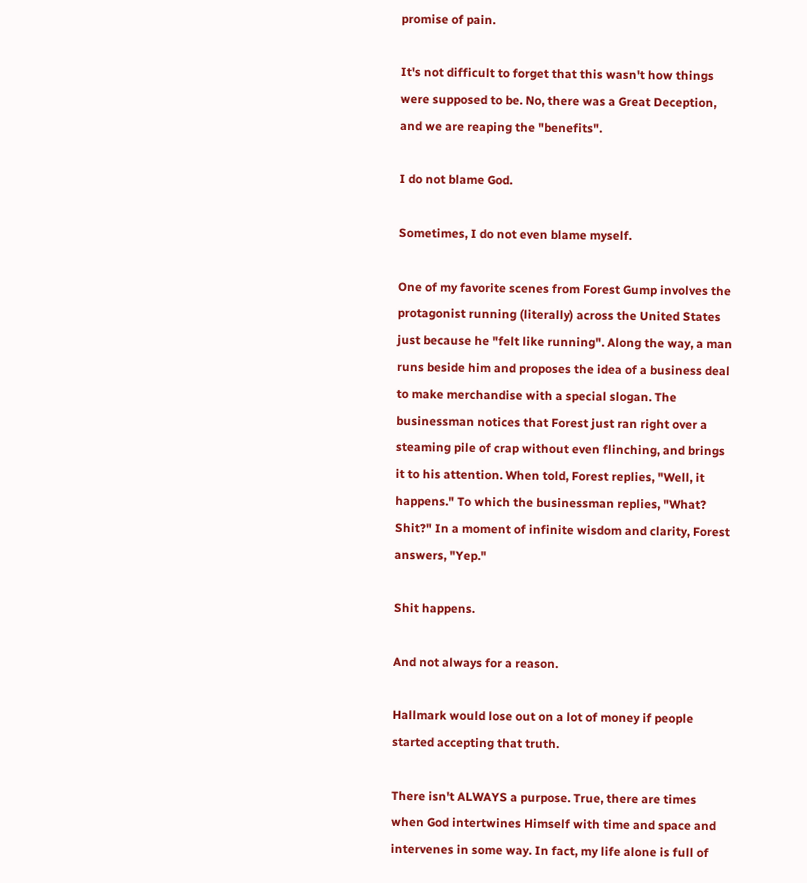promise of pain.

It's not difficult to forget that this wasn't how things were supposed to be. No, there was a Great Deception, and we are reaping the "benefits".

I do not blame God.

Sometimes, I do not even blame myself.

One of my favorite scenes from Forest Gump involves the protagonist running (literally) across the United States just because he "felt like running". Along the way, a man runs beside him and proposes the idea of a business deal to make merchandise with a special slogan. The businessman notices that Forest just ran right over a steaming pile of crap without even flinching, and brings it to his attention. When told, Forest replies, "Well, it happens." To which the businessman replies, "What? Shit?" In a moment of infinite wisdom and clarity, Forest answers, "Yep."

Shit happens.

And not always for a reason.

Hallmark would lose out on a lot of money if people started accepting that truth.

There isn't ALWAYS a purpose. True, there are times when God intertwines Himself with time and space and intervenes in some way. In fact, my life alone is full of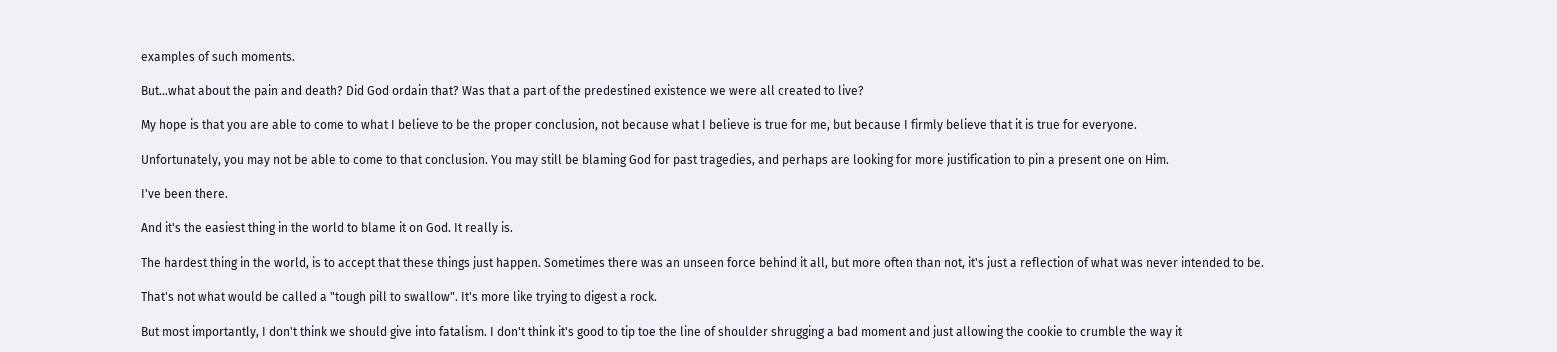examples of such moments.

But...what about the pain and death? Did God ordain that? Was that a part of the predestined existence we were all created to live?

My hope is that you are able to come to what I believe to be the proper conclusion, not because what I believe is true for me, but because I firmly believe that it is true for everyone.

Unfortunately, you may not be able to come to that conclusion. You may still be blaming God for past tragedies, and perhaps are looking for more justification to pin a present one on Him.

I've been there.

And it's the easiest thing in the world to blame it on God. It really is.

The hardest thing in the world, is to accept that these things just happen. Sometimes there was an unseen force behind it all, but more often than not, it's just a reflection of what was never intended to be.

That's not what would be called a "tough pill to swallow". It's more like trying to digest a rock.

But most importantly, I don't think we should give into fatalism. I don't think it's good to tip toe the line of shoulder shrugging a bad moment and just allowing the cookie to crumble the way it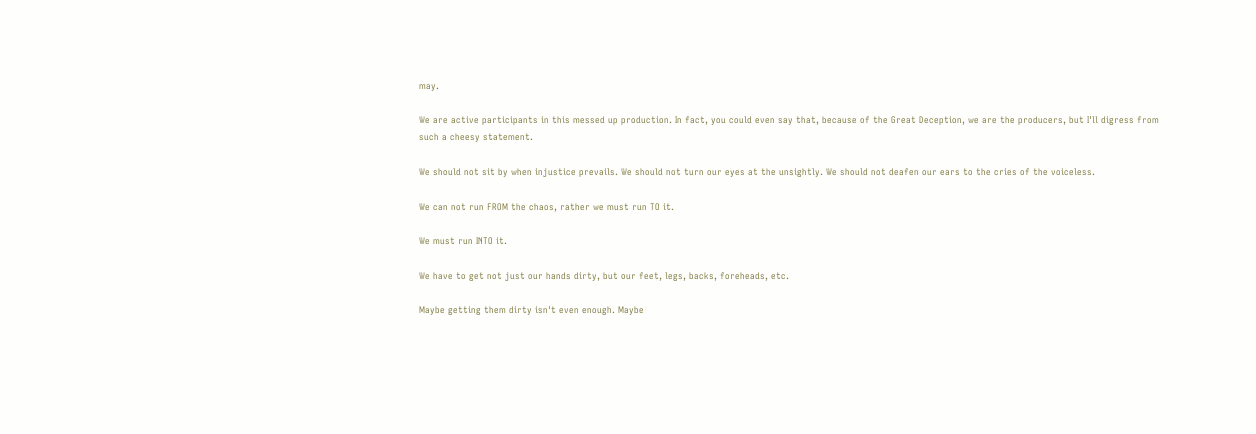may.

We are active participants in this messed up production. In fact, you could even say that, because of the Great Deception, we are the producers, but I'll digress from such a cheesy statement.

We should not sit by when injustice prevails. We should not turn our eyes at the unsightly. We should not deafen our ears to the cries of the voiceless.

We can not run FROM the chaos, rather we must run TO it.

We must run INTO it.

We have to get not just our hands dirty, but our feet, legs, backs, foreheads, etc.

Maybe getting them dirty isn't even enough. Maybe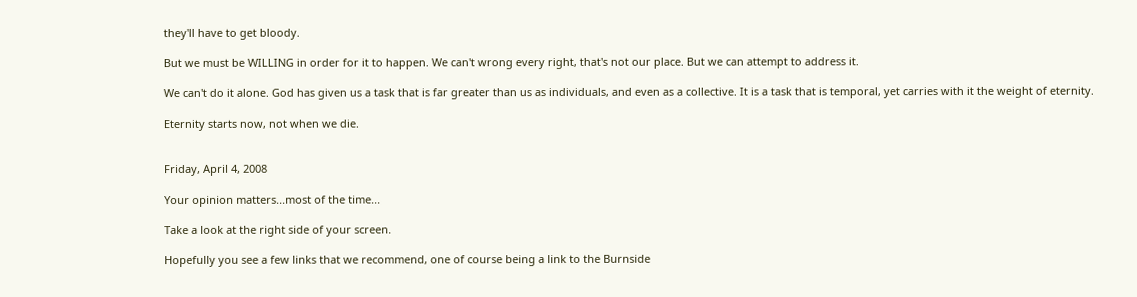they'll have to get bloody.

But we must be WILLING in order for it to happen. We can't wrong every right, that's not our place. But we can attempt to address it.

We can't do it alone. God has given us a task that is far greater than us as individuals, and even as a collective. It is a task that is temporal, yet carries with it the weight of eternity.

Eternity starts now, not when we die.


Friday, April 4, 2008

Your opinion matters...most of the time...

Take a look at the right side of your screen.

Hopefully you see a few links that we recommend, one of course being a link to the Burnside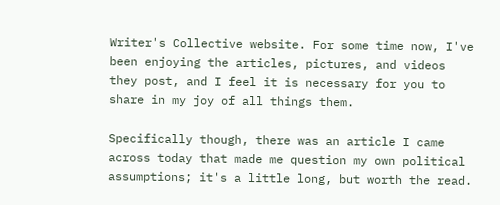Writer's Collective website. For some time now, I've been enjoying the articles, pictures, and videos they post, and I feel it is necessary for you to share in my joy of all things them.

Specifically though, there was an article I came across today that made me question my own political assumptions; it's a little long, but worth the read.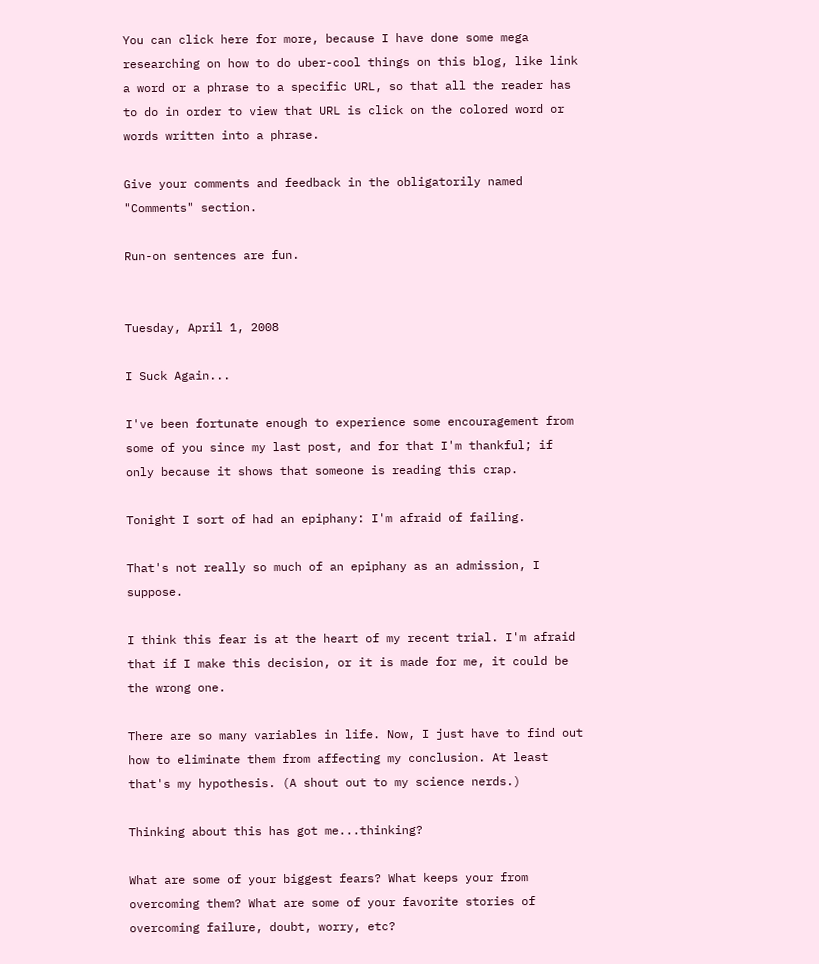You can click here for more, because I have done some mega researching on how to do uber-cool things on this blog, like link a word or a phrase to a specific URL, so that all the reader has to do in order to view that URL is click on the colored word or words written into a phrase.

Give your comments and feedback in the obligatorily named "Comments" section.

Run-on sentences are fun.


Tuesday, April 1, 2008

I Suck Again...

I've been fortunate enough to experience some encouragement from some of you since my last post, and for that I'm thankful; if only because it shows that someone is reading this crap.

Tonight I sort of had an epiphany: I'm afraid of failing.

That's not really so much of an epiphany as an admission, I suppose.

I think this fear is at the heart of my recent trial. I'm afraid that if I make this decision, or it is made for me, it could be the wrong one.

There are so many variables in life. Now, I just have to find out how to eliminate them from affecting my conclusion. At least that's my hypothesis. (A shout out to my science nerds.)

Thinking about this has got me...thinking?

What are some of your biggest fears? What keeps your from overcoming them? What are some of your favorite stories of overcoming failure, doubt, worry, etc?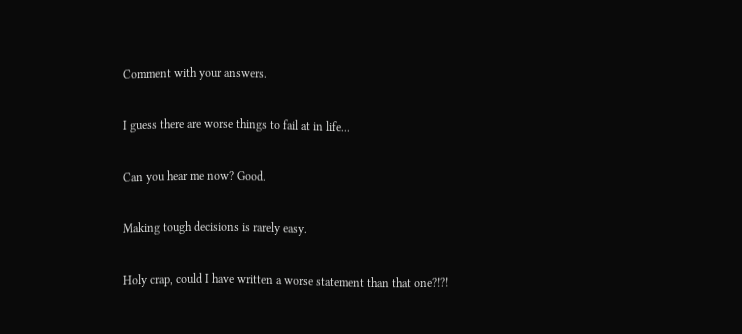Comment with your answers.

I guess there are worse things to fail at in life...

Can you hear me now? Good.

Making tough decisions is rarely easy.

Holy crap, could I have written a worse statement than that one?!?!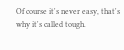Of course it's never easy, that's why it's called tough.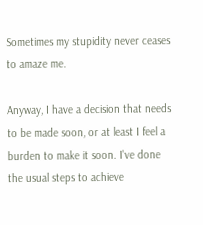Sometimes my stupidity never ceases to amaze me.

Anyway, I have a decision that needs to be made soon, or at least I feel a burden to make it soon. I've done the usual steps to achieve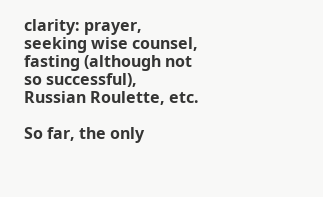clarity: prayer, seeking wise counsel, fasting (although not so successful), Russian Roulette, etc.

So far, the only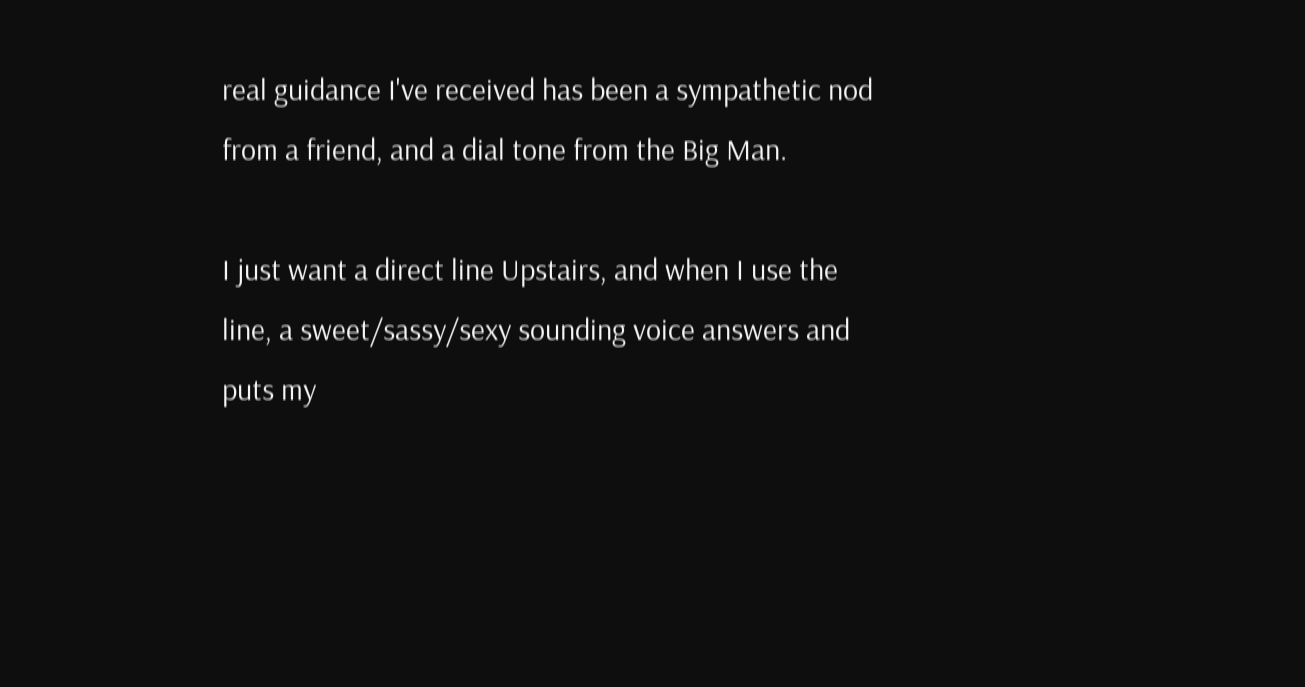real guidance I've received has been a sympathetic nod from a friend, and a dial tone from the Big Man.

I just want a direct line Upstairs, and when I use the line, a sweet/sassy/sexy sounding voice answers and puts my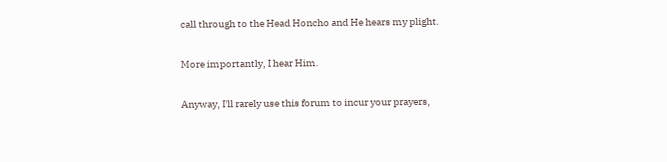call through to the Head Honcho and He hears my plight.

More importantly, I hear Him.

Anyway, I'll rarely use this forum to incur your prayers,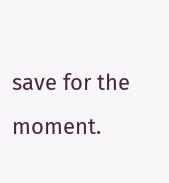save for the moment.